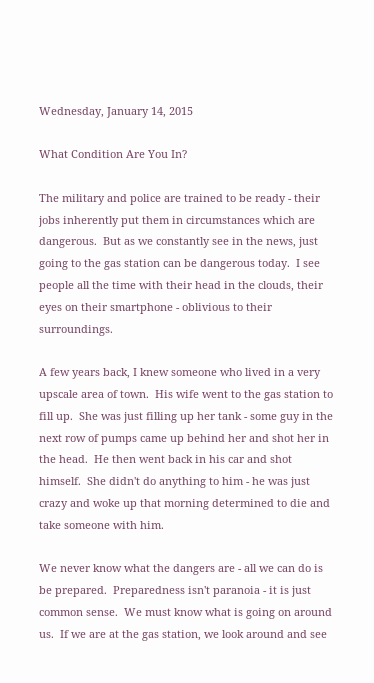Wednesday, January 14, 2015

What Condition Are You In?

The military and police are trained to be ready - their jobs inherently put them in circumstances which are dangerous.  But as we constantly see in the news, just going to the gas station can be dangerous today.  I see people all the time with their head in the clouds, their eyes on their smartphone - oblivious to their surroundings.

A few years back, I knew someone who lived in a very upscale area of town.  His wife went to the gas station to fill up.  She was just filling up her tank - some guy in the next row of pumps came up behind her and shot her in the head.  He then went back in his car and shot himself.  She didn't do anything to him - he was just crazy and woke up that morning determined to die and take someone with him.

We never know what the dangers are - all we can do is be prepared.  Preparedness isn't paranoia - it is just common sense.  We must know what is going on around us.  If we are at the gas station, we look around and see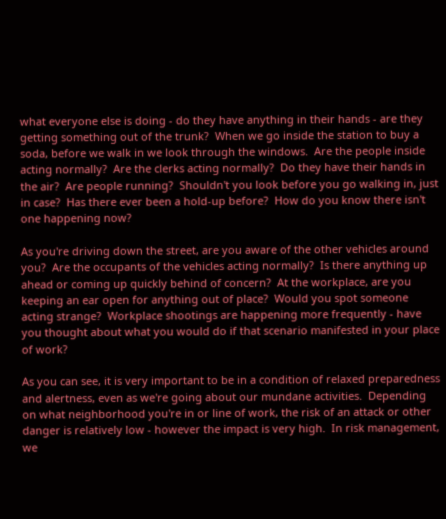what everyone else is doing - do they have anything in their hands - are they getting something out of the trunk?  When we go inside the station to buy a soda, before we walk in we look through the windows.  Are the people inside acting normally?  Are the clerks acting normally?  Do they have their hands in the air?  Are people running?  Shouldn't you look before you go walking in, just in case?  Has there ever been a hold-up before?  How do you know there isn't one happening now?

As you're driving down the street, are you aware of the other vehicles around you?  Are the occupants of the vehicles acting normally?  Is there anything up ahead or coming up quickly behind of concern?  At the workplace, are you keeping an ear open for anything out of place?  Would you spot someone acting strange?  Workplace shootings are happening more frequently - have you thought about what you would do if that scenario manifested in your place of work?

As you can see, it is very important to be in a condition of relaxed preparedness and alertness, even as we're going about our mundane activities.  Depending on what neighborhood you're in or line of work, the risk of an attack or other danger is relatively low - however the impact is very high.  In risk management, we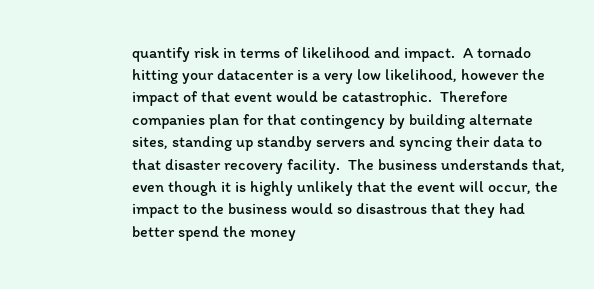quantify risk in terms of likelihood and impact.  A tornado hitting your datacenter is a very low likelihood, however the impact of that event would be catastrophic.  Therefore companies plan for that contingency by building alternate sites, standing up standby servers and syncing their data to that disaster recovery facility.  The business understands that, even though it is highly unlikely that the event will occur, the impact to the business would so disastrous that they had better spend the money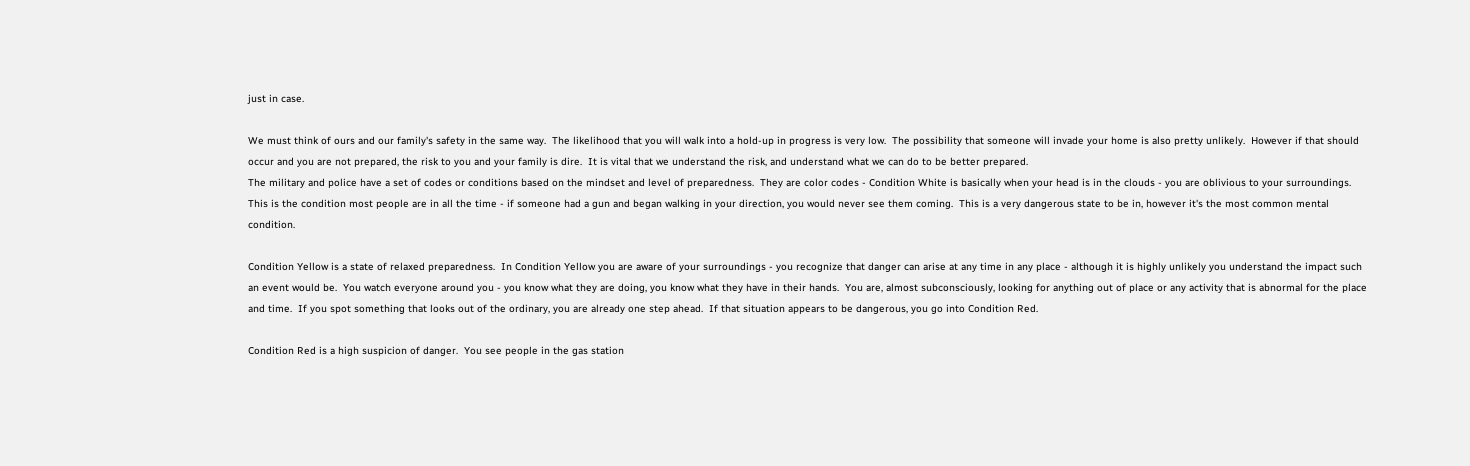just in case.

We must think of ours and our family's safety in the same way.  The likelihood that you will walk into a hold-up in progress is very low.  The possibility that someone will invade your home is also pretty unlikely.  However if that should occur and you are not prepared, the risk to you and your family is dire.  It is vital that we understand the risk, and understand what we can do to be better prepared.
The military and police have a set of codes or conditions based on the mindset and level of preparedness.  They are color codes - Condition White is basically when your head is in the clouds - you are oblivious to your surroundings.  This is the condition most people are in all the time - if someone had a gun and began walking in your direction, you would never see them coming.  This is a very dangerous state to be in, however it's the most common mental condition.

Condition Yellow is a state of relaxed preparedness.  In Condition Yellow you are aware of your surroundings - you recognize that danger can arise at any time in any place - although it is highly unlikely you understand the impact such an event would be.  You watch everyone around you - you know what they are doing, you know what they have in their hands.  You are, almost subconsciously, looking for anything out of place or any activity that is abnormal for the place and time.  If you spot something that looks out of the ordinary, you are already one step ahead.  If that situation appears to be dangerous, you go into Condition Red.

Condition Red is a high suspicion of danger.  You see people in the gas station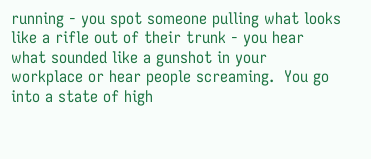running - you spot someone pulling what looks like a rifle out of their trunk - you hear what sounded like a gunshot in your workplace or hear people screaming.  You go into a state of high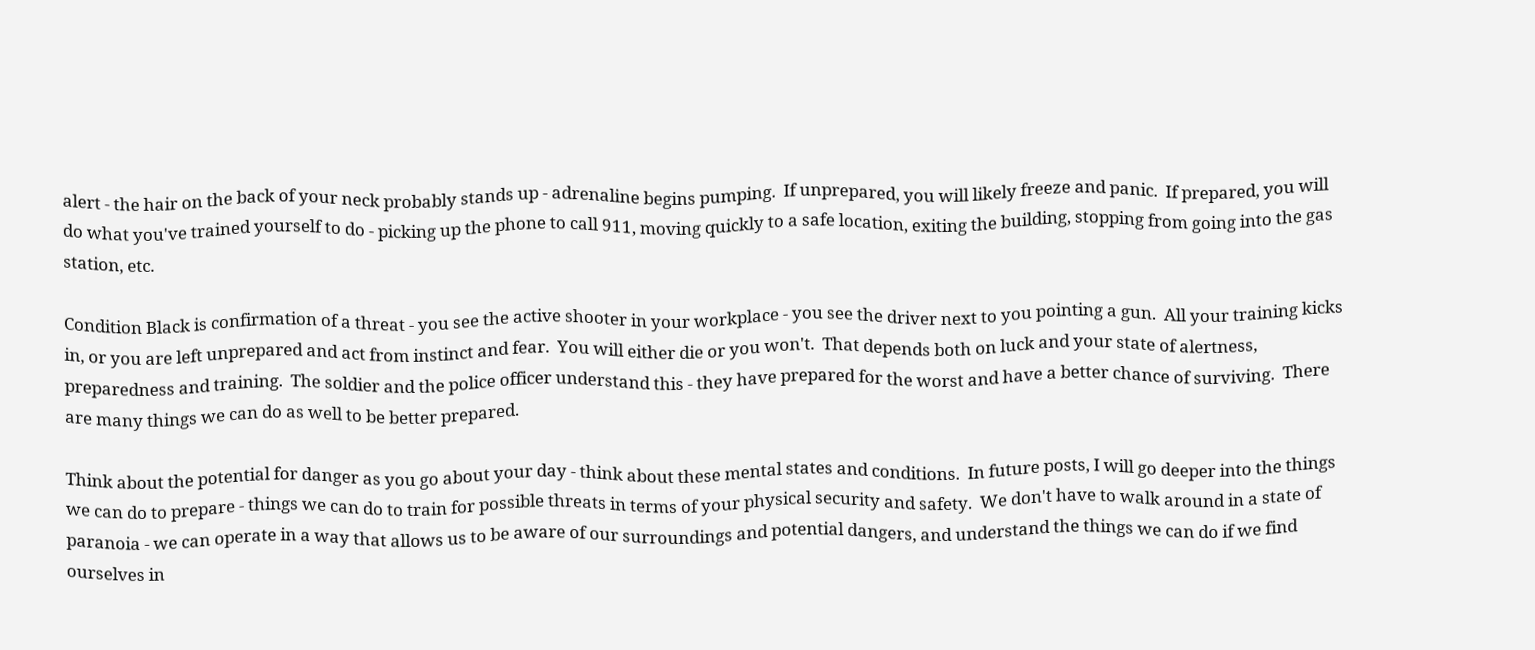alert - the hair on the back of your neck probably stands up - adrenaline begins pumping.  If unprepared, you will likely freeze and panic.  If prepared, you will do what you've trained yourself to do - picking up the phone to call 911, moving quickly to a safe location, exiting the building, stopping from going into the gas station, etc.

Condition Black is confirmation of a threat - you see the active shooter in your workplace - you see the driver next to you pointing a gun.  All your training kicks in, or you are left unprepared and act from instinct and fear.  You will either die or you won't.  That depends both on luck and your state of alertness, preparedness and training.  The soldier and the police officer understand this - they have prepared for the worst and have a better chance of surviving.  There are many things we can do as well to be better prepared.

Think about the potential for danger as you go about your day - think about these mental states and conditions.  In future posts, I will go deeper into the things we can do to prepare - things we can do to train for possible threats in terms of your physical security and safety.  We don't have to walk around in a state of paranoia - we can operate in a way that allows us to be aware of our surroundings and potential dangers, and understand the things we can do if we find ourselves in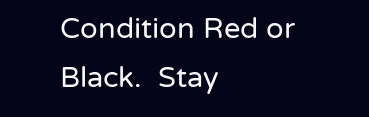Condition Red or Black.  Stay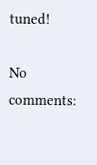tuned!

No comments: